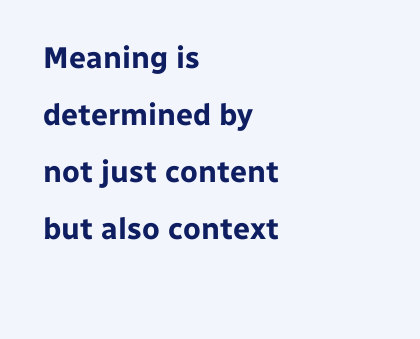Meaning is determined by not just content but also context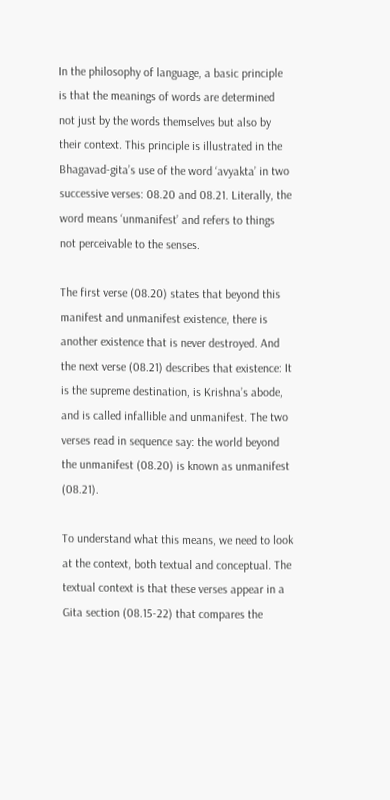In the philosophy of language, a basic principle is that the meanings of words are determined not just by the words themselves but also by their context. This principle is illustrated in the Bhagavad-gita’s use of the word ‘avyakta’ in two successive verses: 08.20 and 08.21. Literally, the word means ‘unmanifest’ and refers to things not perceivable to the senses.

The first verse (08.20) states that beyond this manifest and unmanifest existence, there is another existence that is never destroyed. And the next verse (08.21) describes that existence: It is the supreme destination, is Krishna’s abode, and is called infallible and unmanifest. The two verses read in sequence say: the world beyond the unmanifest (08.20) is known as unmanifest (08.21).

To understand what this means, we need to look at the context, both textual and conceptual. The textual context is that these verses appear in a Gita section (08.15-22) that compares the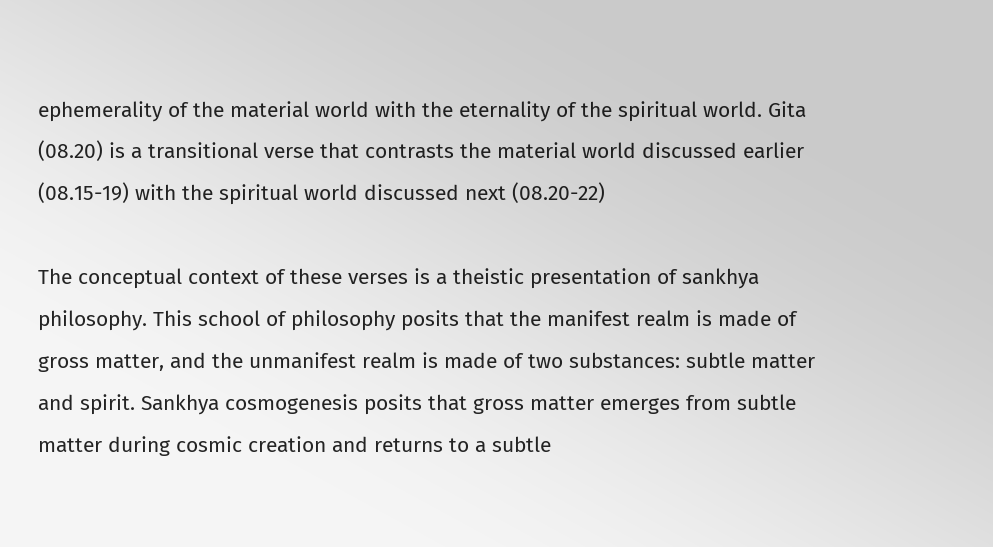ephemerality of the material world with the eternality of the spiritual world. Gita (08.20) is a transitional verse that contrasts the material world discussed earlier (08.15-19) with the spiritual world discussed next (08.20-22)

The conceptual context of these verses is a theistic presentation of sankhya philosophy. This school of philosophy posits that the manifest realm is made of gross matter, and the unmanifest realm is made of two substances: subtle matter and spirit. Sankhya cosmogenesis posits that gross matter emerges from subtle matter during cosmic creation and returns to a subtle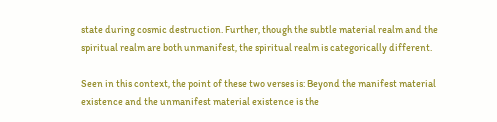state during cosmic destruction. Further, though the subtle material realm and the spiritual realm are both unmanifest, the spiritual realm is categorically different.

Seen in this context, the point of these two verses is: Beyond the manifest material existence and the unmanifest material existence is the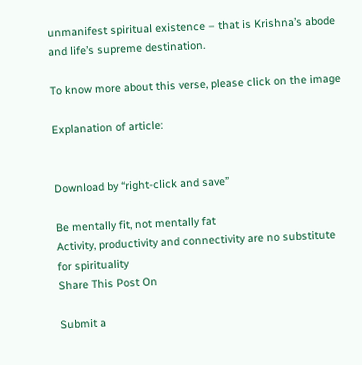unmanifest spiritual existence – that is Krishna’s abode and life’s supreme destination.

To know more about this verse, please click on the image

Explanation of article:


Download by “right-click and save”

Be mentally fit, not mentally fat
Activity, productivity and connectivity are no substitute for spirituality
Share This Post On

Submit a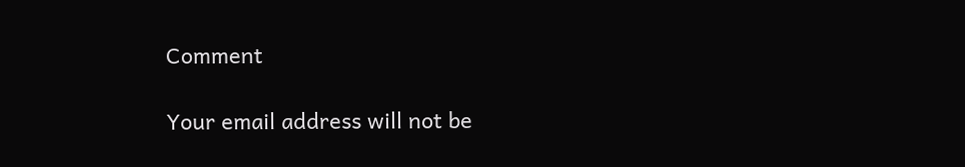Comment

Your email address will not be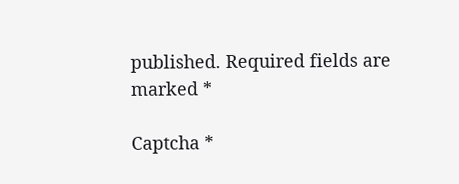published. Required fields are marked *

Captcha *